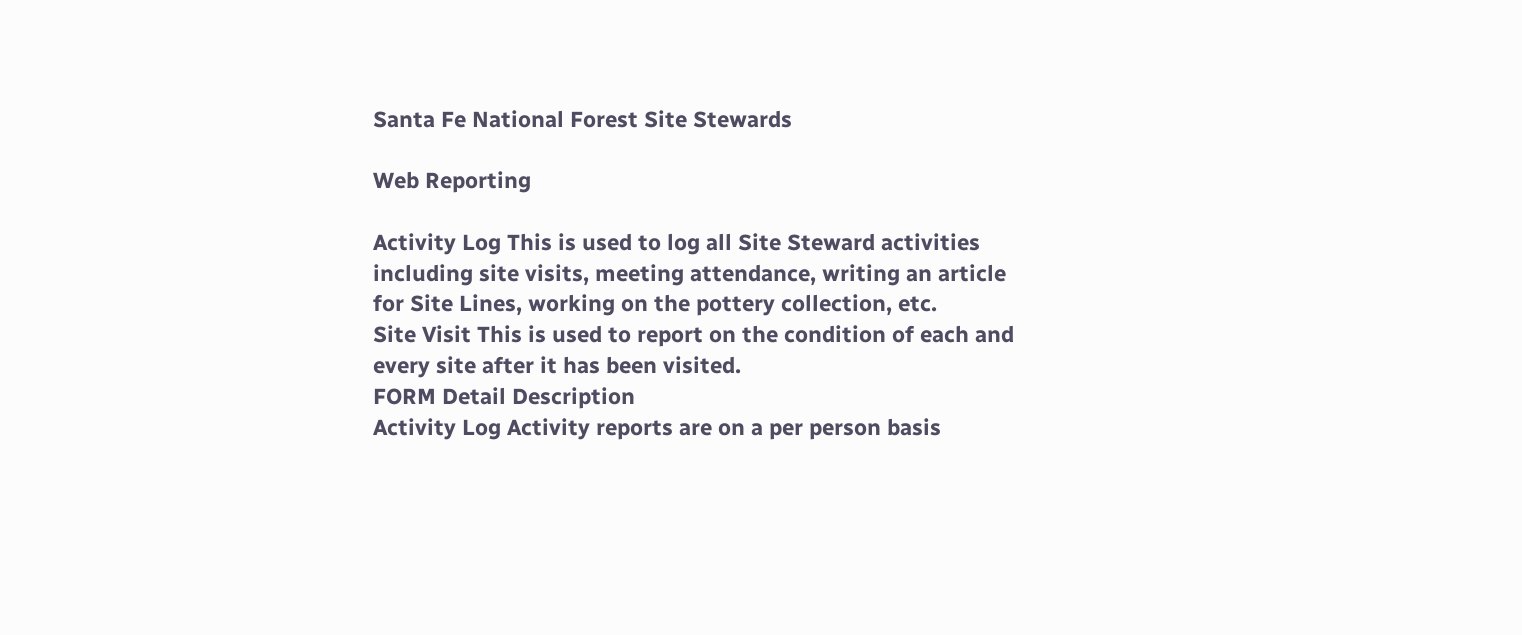Santa Fe National Forest Site Stewards

Web Reporting

Activity Log This is used to log all Site Steward activities including site visits, meeting attendance, writing an article for Site Lines, working on the pottery collection, etc.
Site Visit This is used to report on the condition of each and every site after it has been visited.
FORM Detail Description
Activity Log Activity reports are on a per person basis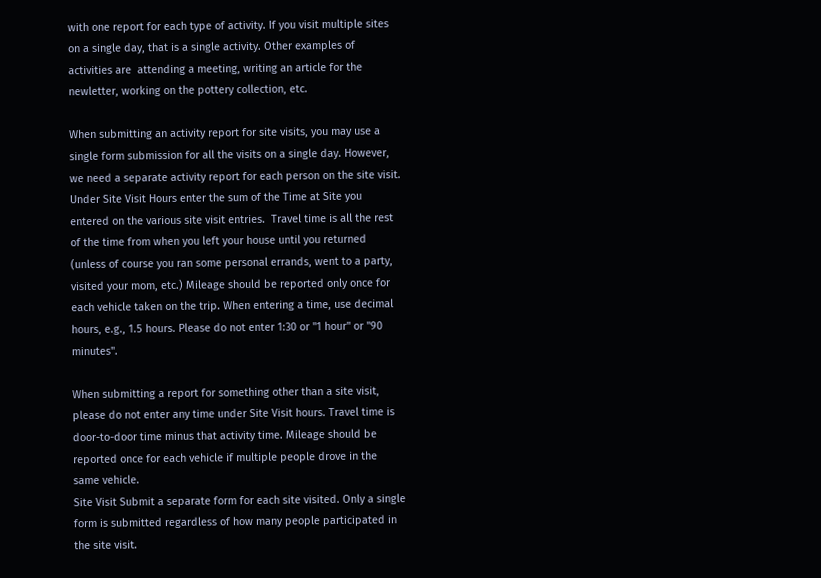with one report for each type of activity. If you visit multiple sites on a single day, that is a single activity. Other examples of activities are  attending a meeting, writing an article for the newletter, working on the pottery collection, etc.

When submitting an activity report for site visits, you may use a single form submission for all the visits on a single day. However, we need a separate activity report for each person on the site visit. Under Site Visit Hours enter the sum of the Time at Site you entered on the various site visit entries.  Travel time is all the rest of the time from when you left your house until you returned (unless of course you ran some personal errands, went to a party, visited your mom, etc.) Mileage should be reported only once for each vehicle taken on the trip. When entering a time, use decimal hours, e.g., 1.5 hours. Please do not enter 1:30 or "1 hour" or "90 minutes".

When submitting a report for something other than a site visit, please do not enter any time under Site Visit hours. Travel time is door-to-door time minus that activity time. Mileage should be reported once for each vehicle if multiple people drove in the same vehicle.
Site Visit Submit a separate form for each site visited. Only a single form is submitted regardless of how many people participated in the site visit.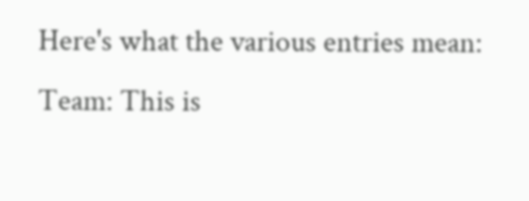Here's what the various entries mean:
Team: This is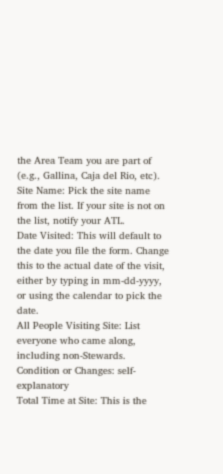the Area Team you are part of (e.g., Gallina, Caja del Rio, etc).
Site Name: Pick the site name from the list. If your site is not on the list, notify your ATL.
Date Visited: This will default to the date you file the form. Change this to the actual date of the visit, either by typing in mm-dd-yyyy, or using the calendar to pick the date.
All People Visiting Site: List everyone who came along, including non-Stewards.
Condition or Changes: self-explanatory
Total Time at Site: This is the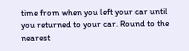time from when you left your car until you returned to your car. Round to the nearest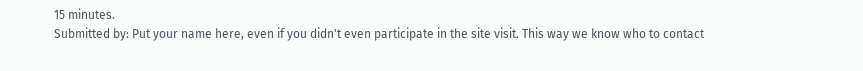15 minutes.
Submitted by: Put your name here, even if you didn't even participate in the site visit. This way we know who to contact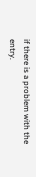if there is a problem with the entry.